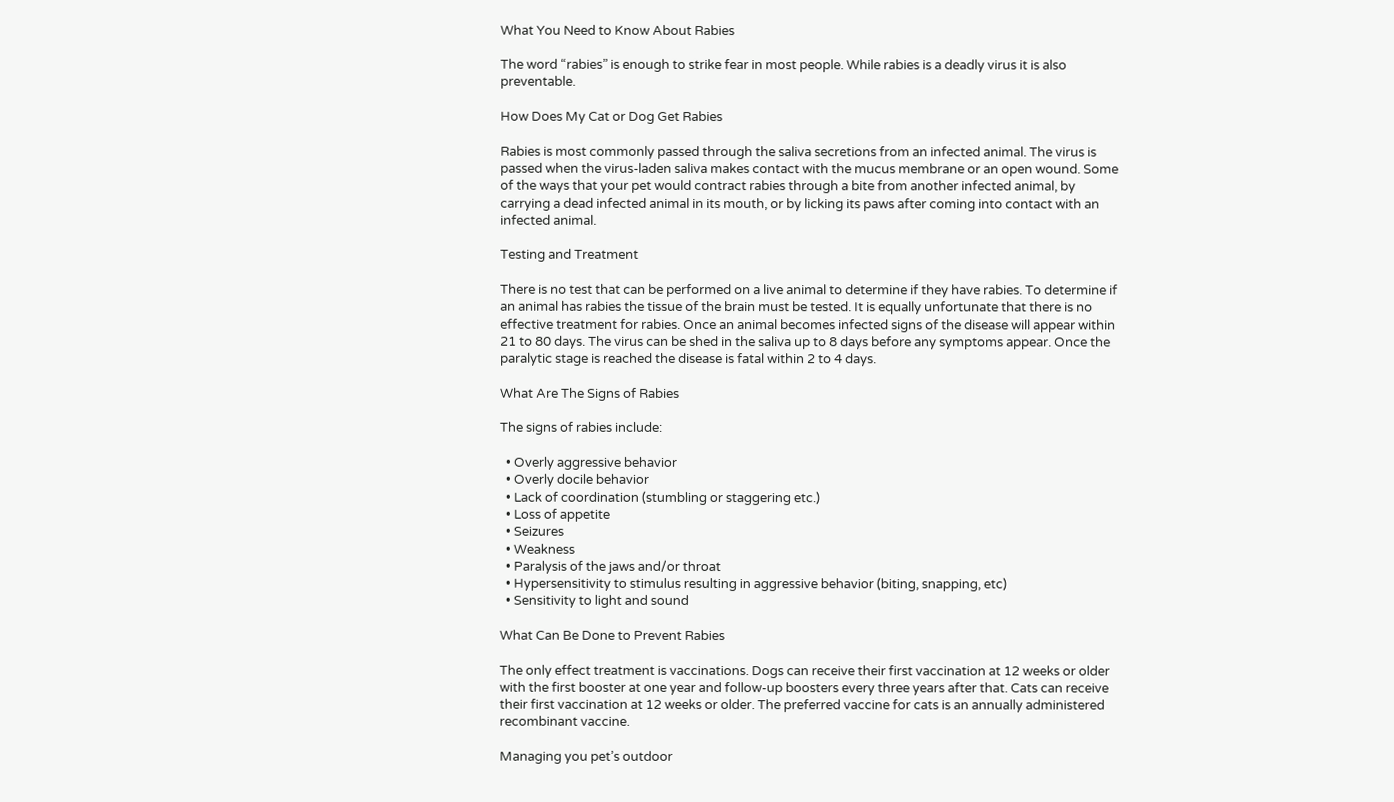What You Need to Know About Rabies

The word “rabies” is enough to strike fear in most people. While rabies is a deadly virus it is also preventable.

How Does My Cat or Dog Get Rabies

Rabies is most commonly passed through the saliva secretions from an infected animal. The virus is passed when the virus-laden saliva makes contact with the mucus membrane or an open wound. Some of the ways that your pet would contract rabies through a bite from another infected animal, by carrying a dead infected animal in its mouth, or by licking its paws after coming into contact with an infected animal.

Testing and Treatment

There is no test that can be performed on a live animal to determine if they have rabies. To determine if an animal has rabies the tissue of the brain must be tested. It is equally unfortunate that there is no effective treatment for rabies. Once an animal becomes infected signs of the disease will appear within 21 to 80 days. The virus can be shed in the saliva up to 8 days before any symptoms appear. Once the paralytic stage is reached the disease is fatal within 2 to 4 days.

What Are The Signs of Rabies

The signs of rabies include:

  • Overly aggressive behavior
  • Overly docile behavior
  • Lack of coordination (stumbling or staggering etc.)
  • Loss of appetite
  • Seizures
  • Weakness
  • Paralysis of the jaws and/or throat
  • Hypersensitivity to stimulus resulting in aggressive behavior (biting, snapping, etc)
  • Sensitivity to light and sound

What Can Be Done to Prevent Rabies

The only effect treatment is vaccinations. Dogs can receive their first vaccination at 12 weeks or older with the first booster at one year and follow-up boosters every three years after that. Cats can receive their first vaccination at 12 weeks or older. The preferred vaccine for cats is an annually administered recombinant vaccine.

Managing you pet’s outdoor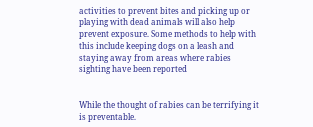activities to prevent bites and picking up or playing with dead animals will also help prevent exposure. Some methods to help with this include keeping dogs on a leash and staying away from areas where rabies sighting have been reported


While the thought of rabies can be terrifying it is preventable.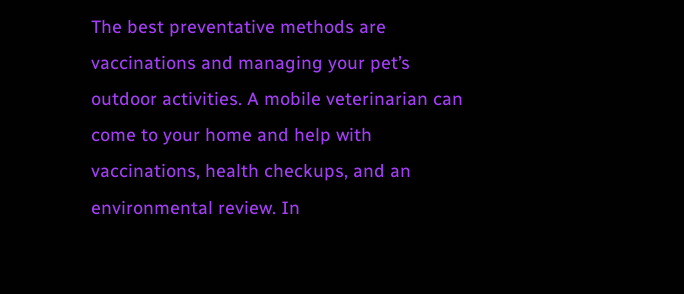The best preventative methods are vaccinations and managing your pet’s outdoor activities. A mobile veterinarian can come to your home and help with vaccinations, health checkups, and an environmental review. In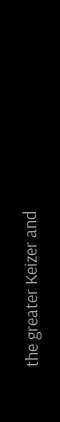the greater Keizer and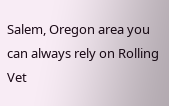Salem, Oregon area you can always rely on Rolling Vet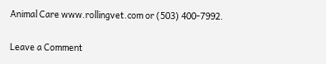Animal Care www.rollingvet.com or (503) 400-7992.

Leave a Comment